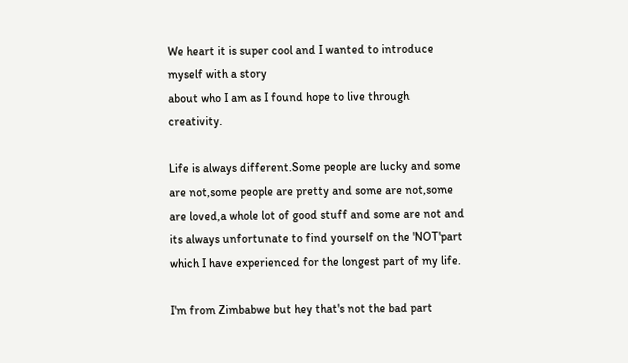We heart it is super cool and I wanted to introduce myself with a story
about who I am as I found hope to live through creativity.

Life is always different.Some people are lucky and some are not,some people are pretty and some are not,some are loved,a whole lot of good stuff and some are not and its always unfortunate to find yourself on the 'NOT'part which I have experienced for the longest part of my life.

I'm from Zimbabwe but hey that's not the bad part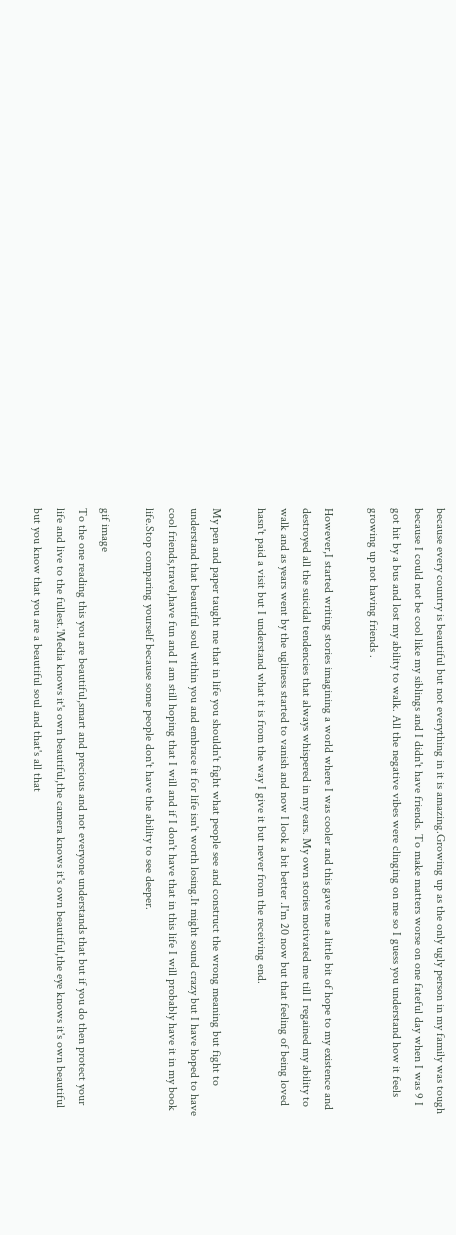because every country is beautiful but not everything in it is amazing.Growing up as the only ugly person in my family was tough because I could not be cool like my siblings and I didn't have friends. To make matters worse on one fateful day when I was 9 I got hit by a bus and lost my ability to walk. All the negative vibes were clinging on me so I guess you understand how it feels growing up not having friends .

However,I started writing stories imagining a world where I was cooler and this gave me a little bit of hope to my existence and destroyed all the suicidal tendencies that always whispered in my ears. My own stories motivated me till I regained my ability to walk and as years went by the ugliness started to vanish and now I look a bit better .I'm 20 now but that feeling of being loved hasn't paid a visit but I understand what it is from the way I give it but never from the receiving end.

My pen and paper taught me that in life you shouldn't fight what people see and construct the wrong meaning but fight to understand that beautiful soul within you and embrace it for life isn't worth losing.It might sound crazy but I have hoped to have cool friends,travel,have fun and I am still hoping that I will and if I don't have that in this life I will probably have it in my book life.Stop comparing yourself because some people don't have the ability to see deeper.

gif image
To the one reading this you are beautiful,smart and precious and not everyone understands that but if you do then protect your life and live to the fullest.'Media knows it's own beautiful,the camera knows it's own beautiful,the eye knows it's own beautiful but you know that you are a beautiful soul and that's all that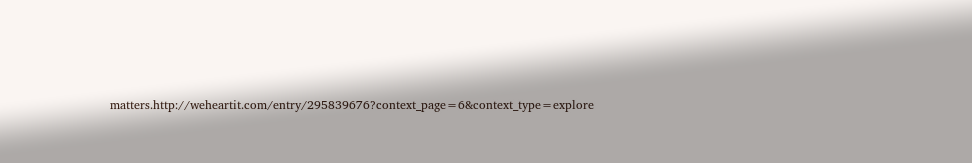matters.http://weheartit.com/entry/295839676?context_page=6&context_type=explore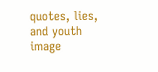quotes, lies, and youth image